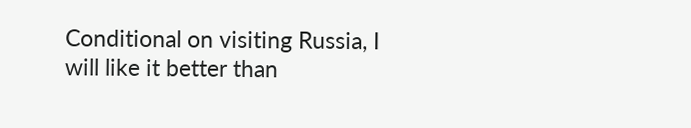Conditional on visiting Russia, I will like it better than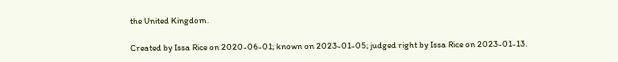the United Kingdom.

Created by Issa Rice on 2020-06-01; known on 2023-01-05; judged right by Issa Rice on 2023-01-13.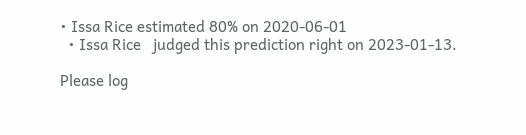• Issa Rice estimated 80% on 2020-06-01
  • Issa Rice   judged this prediction right on 2023-01-13.

Please log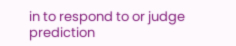in to respond to or judge prediction